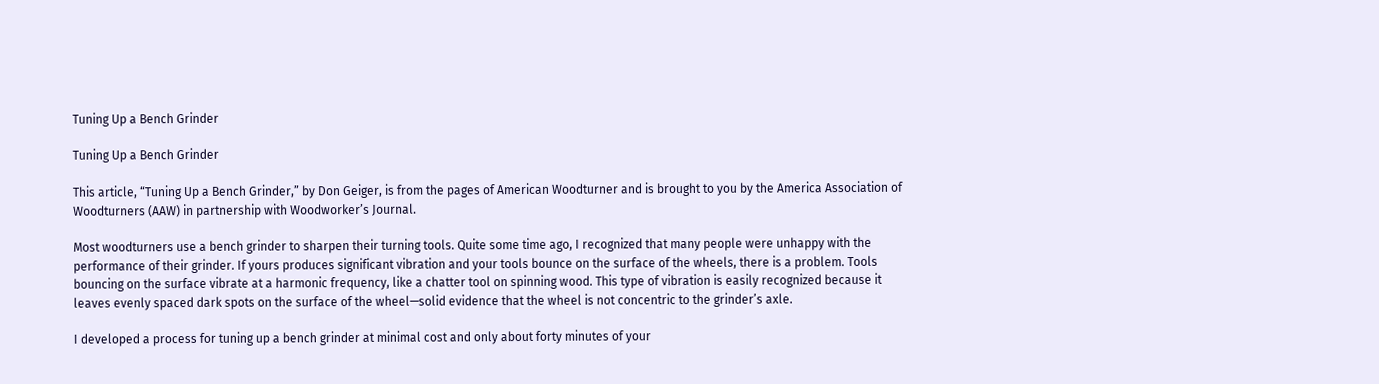Tuning Up a Bench Grinder

Tuning Up a Bench Grinder

This article, “Tuning Up a Bench Grinder,” by Don Geiger, is from the pages of American Woodturner and is brought to you by the America Association of Woodturners (AAW) in partnership with Woodworker’s Journal.

Most woodturners use a bench grinder to sharpen their turning tools. Quite some time ago, I recognized that many people were unhappy with the performance of their grinder. If yours produces significant vibration and your tools bounce on the surface of the wheels, there is a problem. Tools bouncing on the surface vibrate at a harmonic frequency, like a chatter tool on spinning wood. This type of vibration is easily recognized because it leaves evenly spaced dark spots on the surface of the wheel—solid evidence that the wheel is not concentric to the grinder’s axle.

I developed a process for tuning up a bench grinder at minimal cost and only about forty minutes of your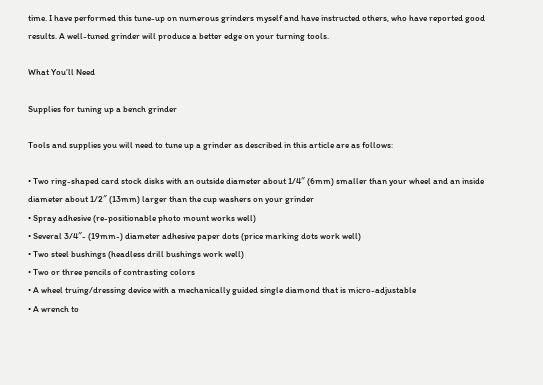time. I have performed this tune-up on numerous grinders myself and have instructed others, who have reported good results. A well-tuned grinder will produce a better edge on your turning tools.

What You’ll Need

Supplies for tuning up a bench grinder

Tools and supplies you will need to tune up a grinder as described in this article are as follows:

• Two ring-shaped card stock disks with an outside diameter about 1/4″ (6mm) smaller than your wheel and an inside diameter about 1/2″ (13mm) larger than the cup washers on your grinder
• Spray adhesive (re-positionable photo mount works well)
• Several 3/4″- (19mm-) diameter adhesive paper dots (price marking dots work well)
• Two steel bushings (headless drill bushings work well)
• Two or three pencils of contrasting colors
• A wheel truing/dressing device with a mechanically guided single diamond that is micro-adjustable
• A wrench to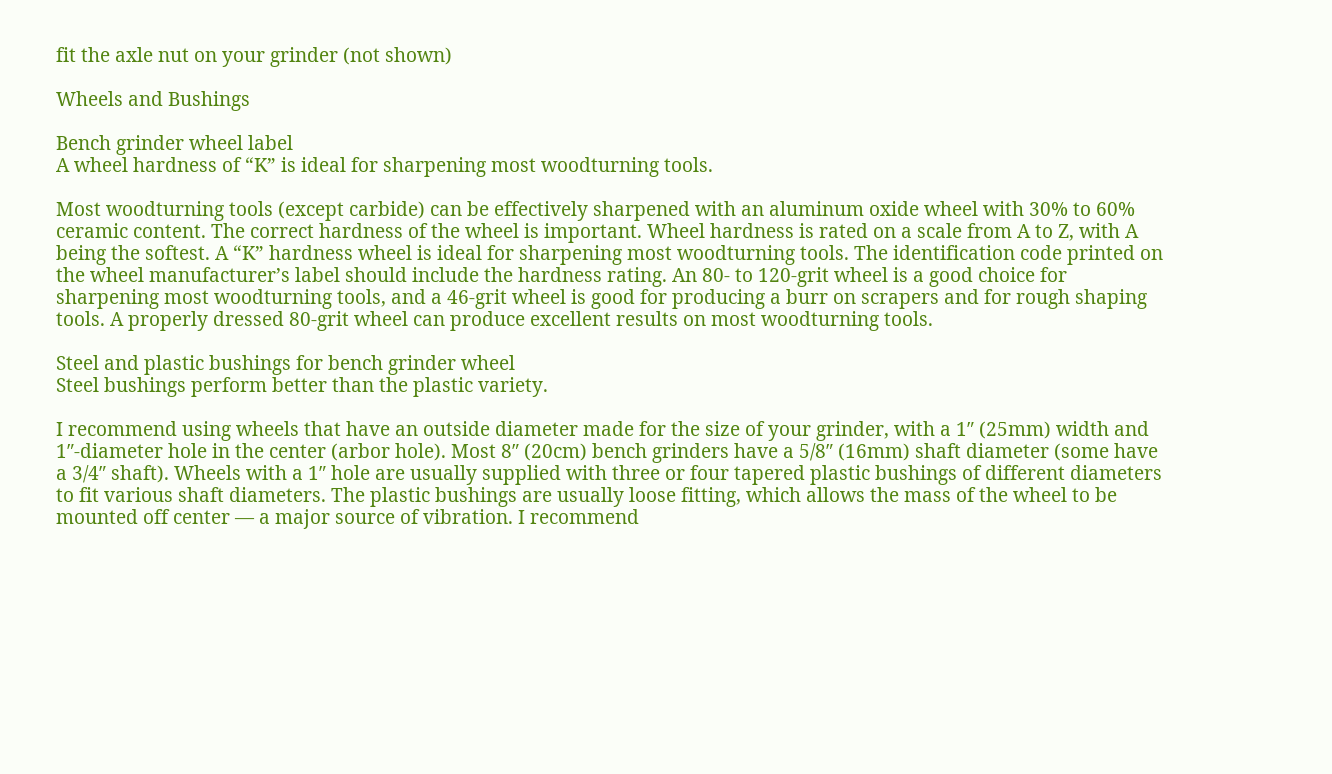fit the axle nut on your grinder (not shown)

Wheels and Bushings

Bench grinder wheel label
A wheel hardness of “K” is ideal for sharpening most woodturning tools.

Most woodturning tools (except carbide) can be effectively sharpened with an aluminum oxide wheel with 30% to 60% ceramic content. The correct hardness of the wheel is important. Wheel hardness is rated on a scale from A to Z, with A being the softest. A “K” hardness wheel is ideal for sharpening most woodturning tools. The identification code printed on the wheel manufacturer’s label should include the hardness rating. An 80- to 120-grit wheel is a good choice for sharpening most woodturning tools, and a 46-grit wheel is good for producing a burr on scrapers and for rough shaping tools. A properly dressed 80-grit wheel can produce excellent results on most woodturning tools.

Steel and plastic bushings for bench grinder wheel
Steel bushings perform better than the plastic variety.

I recommend using wheels that have an outside diameter made for the size of your grinder, with a 1″ (25mm) width and 1″-diameter hole in the center (arbor hole). Most 8″ (20cm) bench grinders have a 5/8″ (16mm) shaft diameter (some have a 3/4″ shaft). Wheels with a 1″ hole are usually supplied with three or four tapered plastic bushings of different diameters to fit various shaft diameters. The plastic bushings are usually loose fitting, which allows the mass of the wheel to be mounted off center — a major source of vibration. I recommend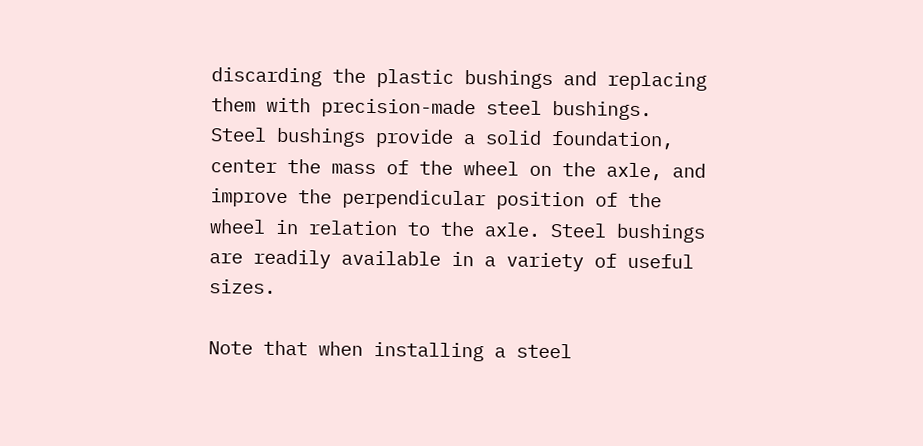discarding the plastic bushings and replacing them with precision-made steel bushings. Steel bushings provide a solid foundation, center the mass of the wheel on the axle, and improve the perpendicular position of the wheel in relation to the axle. Steel bushings are readily available in a variety of useful sizes.

Note that when installing a steel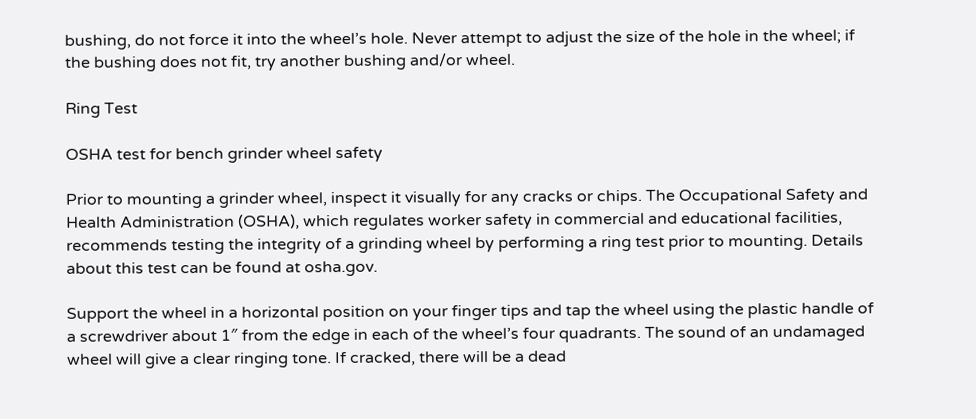bushing, do not force it into the wheel’s hole. Never attempt to adjust the size of the hole in the wheel; if the bushing does not fit, try another bushing and/or wheel.

Ring Test

OSHA test for bench grinder wheel safety

Prior to mounting a grinder wheel, inspect it visually for any cracks or chips. The Occupational Safety and Health Administration (OSHA), which regulates worker safety in commercial and educational facilities, recommends testing the integrity of a grinding wheel by performing a ring test prior to mounting. Details about this test can be found at osha.gov.

Support the wheel in a horizontal position on your finger tips and tap the wheel using the plastic handle of a screwdriver about 1″ from the edge in each of the wheel’s four quadrants. The sound of an undamaged wheel will give a clear ringing tone. If cracked, there will be a dead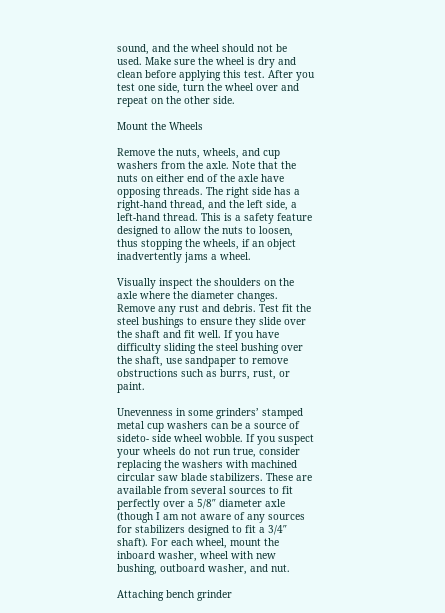sound, and the wheel should not be used. Make sure the wheel is dry and clean before applying this test. After you test one side, turn the wheel over and repeat on the other side.

Mount the Wheels

Remove the nuts, wheels, and cup washers from the axle. Note that the nuts on either end of the axle have opposing threads. The right side has a right-hand thread, and the left side, a left-hand thread. This is a safety feature designed to allow the nuts to loosen, thus stopping the wheels, if an object inadvertently jams a wheel.

Visually inspect the shoulders on the axle where the diameter changes. Remove any rust and debris. Test fit the steel bushings to ensure they slide over the shaft and fit well. If you have difficulty sliding the steel bushing over the shaft, use sandpaper to remove obstructions such as burrs, rust, or paint.

Unevenness in some grinders’ stamped metal cup washers can be a source of sideto- side wheel wobble. If you suspect your wheels do not run true, consider replacing the washers with machined circular saw blade stabilizers. These are available from several sources to fit perfectly over a 5/8″ diameter axle (though I am not aware of any sources for stabilizers designed to fit a 3/4″ shaft). For each wheel, mount the inboard washer, wheel with new bushing, outboard washer, and nut.

Attaching bench grinder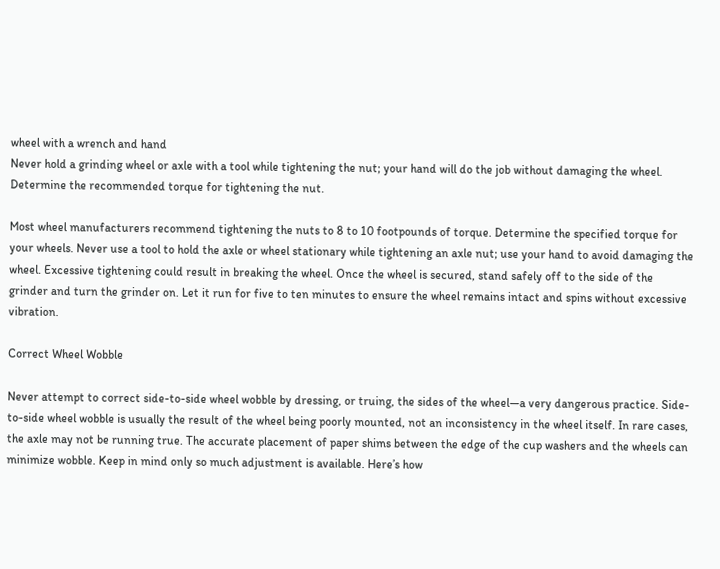wheel with a wrench and hand
Never hold a grinding wheel or axle with a tool while tightening the nut; your hand will do the job without damaging the wheel. Determine the recommended torque for tightening the nut.

Most wheel manufacturers recommend tightening the nuts to 8 to 10 footpounds of torque. Determine the specified torque for your wheels. Never use a tool to hold the axle or wheel stationary while tightening an axle nut; use your hand to avoid damaging the wheel. Excessive tightening could result in breaking the wheel. Once the wheel is secured, stand safely off to the side of the grinder and turn the grinder on. Let it run for five to ten minutes to ensure the wheel remains intact and spins without excessive vibration.

Correct Wheel Wobble

Never attempt to correct side-to-side wheel wobble by dressing, or truing, the sides of the wheel—a very dangerous practice. Side-to-side wheel wobble is usually the result of the wheel being poorly mounted, not an inconsistency in the wheel itself. In rare cases, the axle may not be running true. The accurate placement of paper shims between the edge of the cup washers and the wheels can minimize wobble. Keep in mind only so much adjustment is available. Here’s how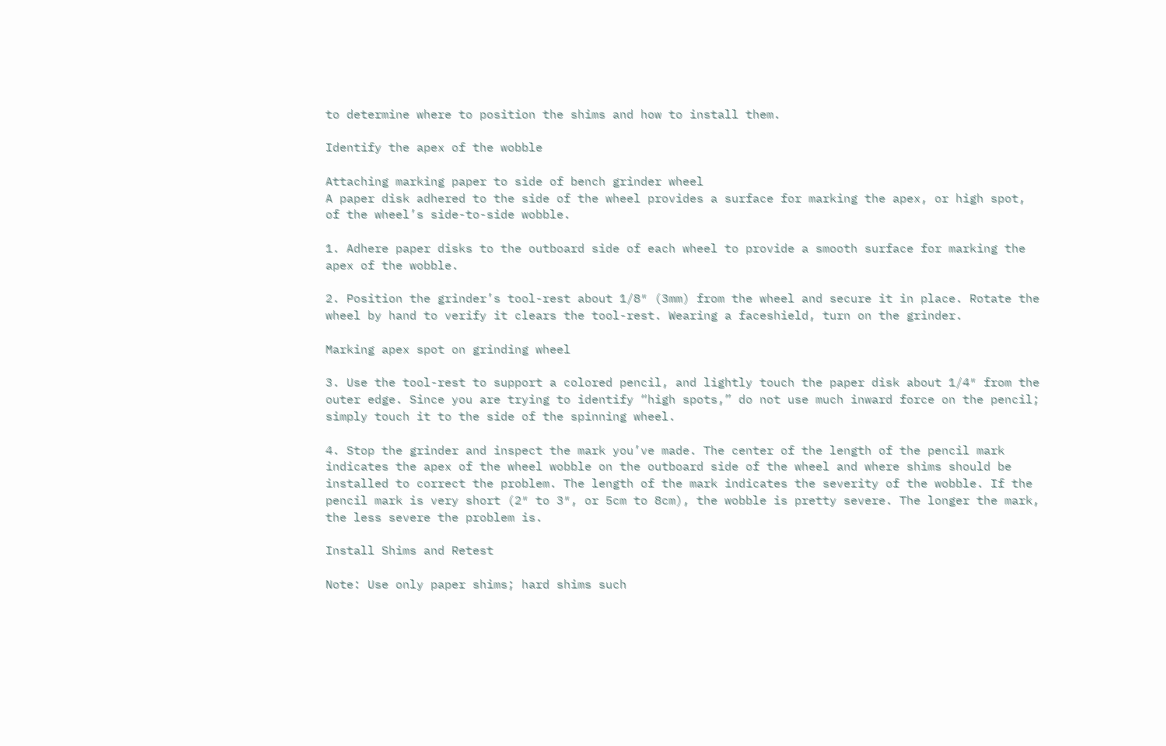to determine where to position the shims and how to install them.

Identify the apex of the wobble

Attaching marking paper to side of bench grinder wheel
A paper disk adhered to the side of the wheel provides a surface for marking the apex, or high spot, of the wheel’s side-to-side wobble.

1. Adhere paper disks to the outboard side of each wheel to provide a smooth surface for marking the apex of the wobble.

2. Position the grinder’s tool-rest about 1/8″ (3mm) from the wheel and secure it in place. Rotate the wheel by hand to verify it clears the tool-rest. Wearing a faceshield, turn on the grinder.

Marking apex spot on grinding wheel

3. Use the tool-rest to support a colored pencil, and lightly touch the paper disk about 1/4″ from the outer edge. Since you are trying to identify “high spots,” do not use much inward force on the pencil; simply touch it to the side of the spinning wheel.

4. Stop the grinder and inspect the mark you’ve made. The center of the length of the pencil mark indicates the apex of the wheel wobble on the outboard side of the wheel and where shims should be installed to correct the problem. The length of the mark indicates the severity of the wobble. If the pencil mark is very short (2″ to 3″, or 5cm to 8cm), the wobble is pretty severe. The longer the mark, the less severe the problem is.

Install Shims and Retest

Note: Use only paper shims; hard shims such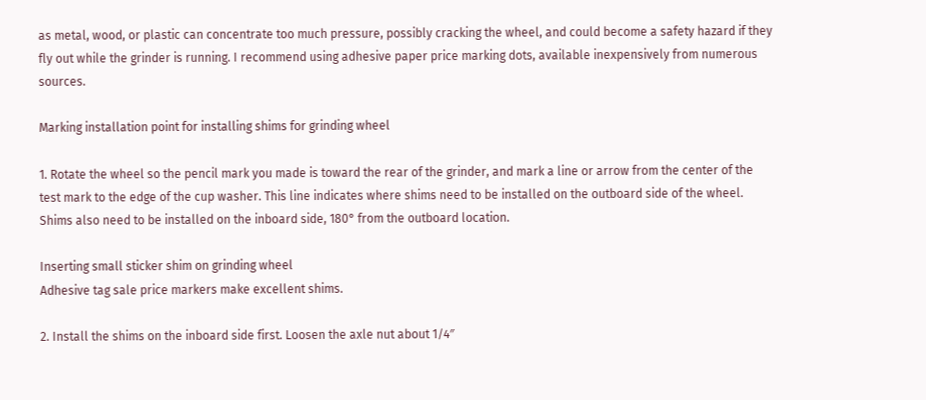as metal, wood, or plastic can concentrate too much pressure, possibly cracking the wheel, and could become a safety hazard if they fly out while the grinder is running. I recommend using adhesive paper price marking dots, available inexpensively from numerous sources.

Marking installation point for installing shims for grinding wheel

1. Rotate the wheel so the pencil mark you made is toward the rear of the grinder, and mark a line or arrow from the center of the test mark to the edge of the cup washer. This line indicates where shims need to be installed on the outboard side of the wheel. Shims also need to be installed on the inboard side, 180° from the outboard location.

Inserting small sticker shim on grinding wheel
Adhesive tag sale price markers make excellent shims.

2. Install the shims on the inboard side first. Loosen the axle nut about 1/4″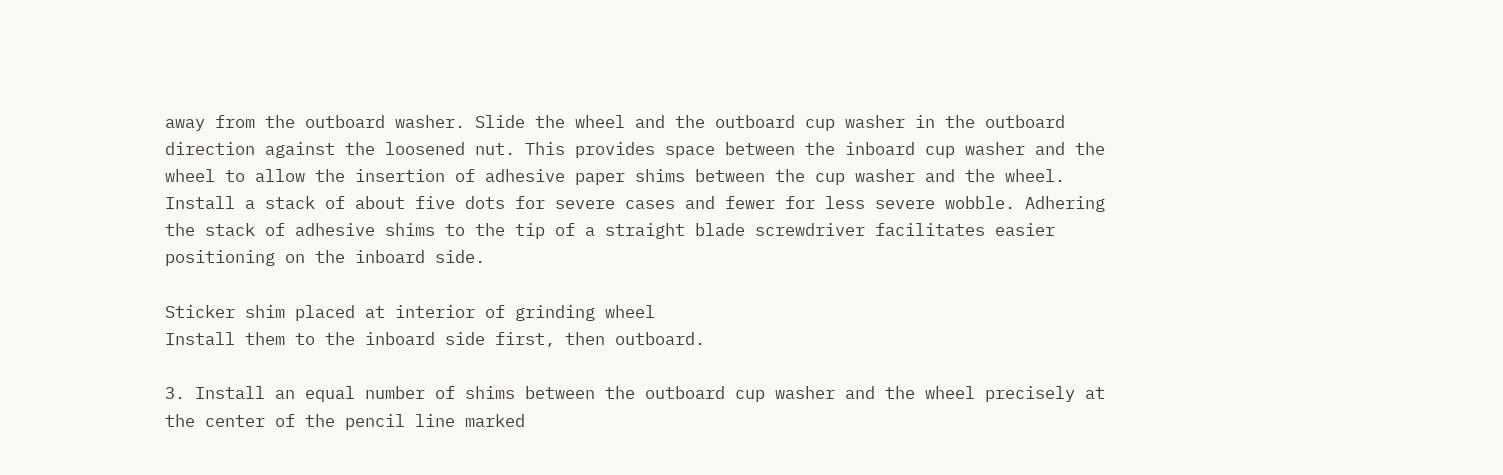away from the outboard washer. Slide the wheel and the outboard cup washer in the outboard direction against the loosened nut. This provides space between the inboard cup washer and the wheel to allow the insertion of adhesive paper shims between the cup washer and the wheel. Install a stack of about five dots for severe cases and fewer for less severe wobble. Adhering the stack of adhesive shims to the tip of a straight blade screwdriver facilitates easier positioning on the inboard side.

Sticker shim placed at interior of grinding wheel
Install them to the inboard side first, then outboard.

3. Install an equal number of shims between the outboard cup washer and the wheel precisely at the center of the pencil line marked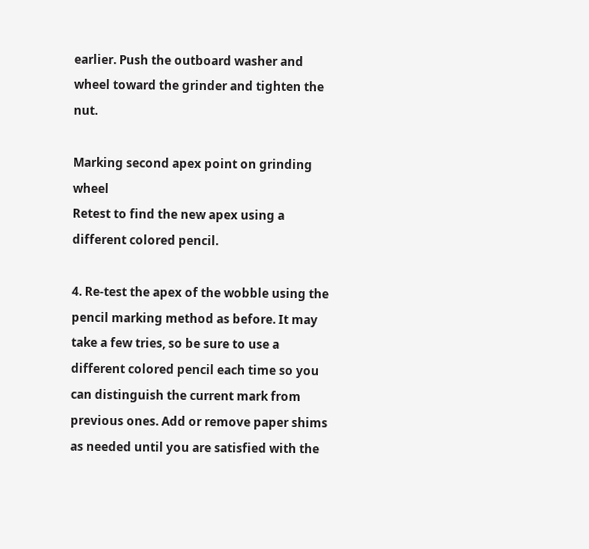earlier. Push the outboard washer and wheel toward the grinder and tighten the nut.

Marking second apex point on grinding wheel
Retest to find the new apex using a different colored pencil.

4. Re-test the apex of the wobble using the pencil marking method as before. It may take a few tries, so be sure to use a different colored pencil each time so you can distinguish the current mark from previous ones. Add or remove paper shims as needed until you are satisfied with the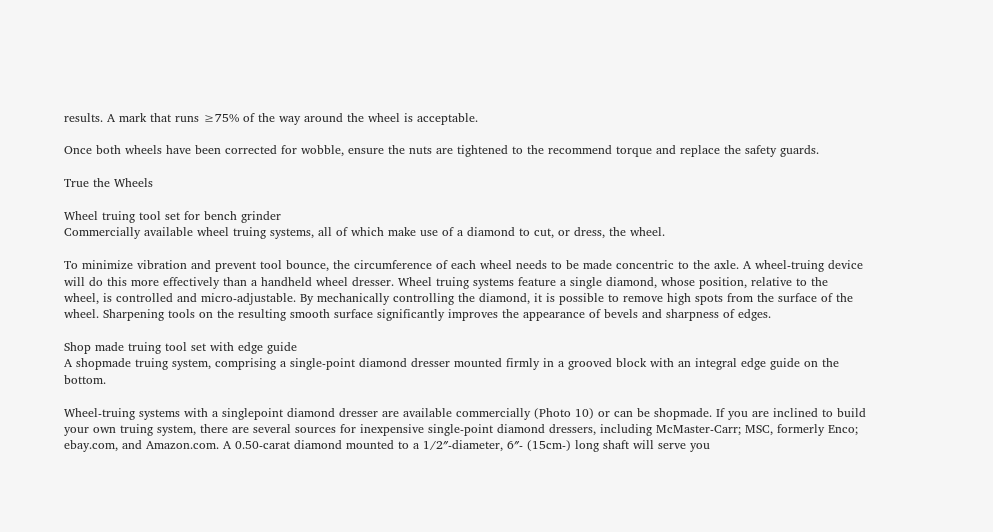results. A mark that runs ≥75% of the way around the wheel is acceptable.

Once both wheels have been corrected for wobble, ensure the nuts are tightened to the recommend torque and replace the safety guards.

True the Wheels

Wheel truing tool set for bench grinder
Commercially available wheel truing systems, all of which make use of a diamond to cut, or dress, the wheel.

To minimize vibration and prevent tool bounce, the circumference of each wheel needs to be made concentric to the axle. A wheel-truing device will do this more effectively than a handheld wheel dresser. Wheel truing systems feature a single diamond, whose position, relative to the wheel, is controlled and micro-adjustable. By mechanically controlling the diamond, it is possible to remove high spots from the surface of the wheel. Sharpening tools on the resulting smooth surface significantly improves the appearance of bevels and sharpness of edges.

Shop made truing tool set with edge guide
A shopmade truing system, comprising a single-point diamond dresser mounted firmly in a grooved block with an integral edge guide on the bottom.

Wheel-truing systems with a singlepoint diamond dresser are available commercially (Photo 10) or can be shopmade. If you are inclined to build your own truing system, there are several sources for inexpensive single-point diamond dressers, including McMaster-Carr; MSC, formerly Enco; ebay.com, and Amazon.com. A 0.50-carat diamond mounted to a 1/2″-diameter, 6″- (15cm-) long shaft will serve you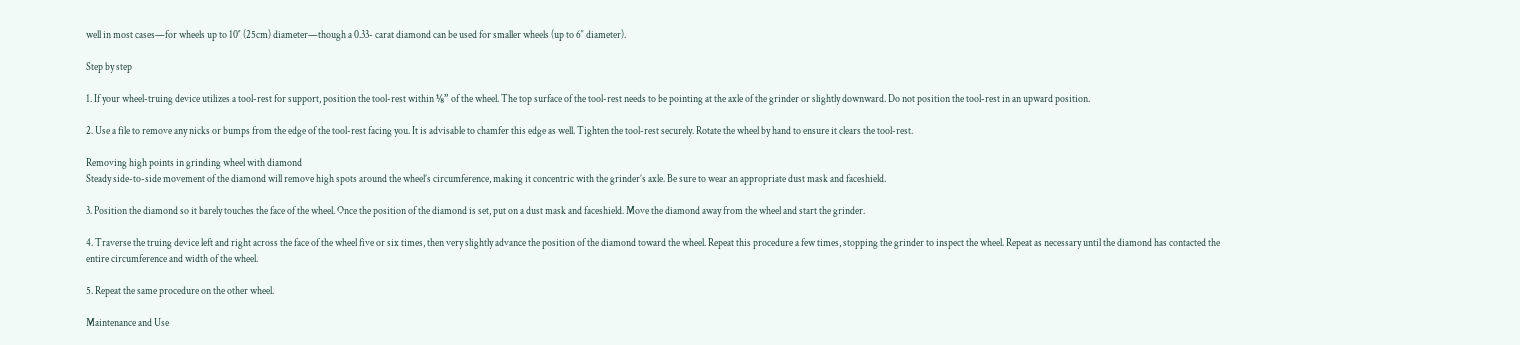well in most cases—for wheels up to 10″ (25cm) diameter—though a 0.33- carat diamond can be used for smaller wheels (up to 6″ diameter).

Step by step

1. If your wheel-truing device utilizes a tool-rest for support, position the tool-rest within ⅛” of the wheel. The top surface of the tool-rest needs to be pointing at the axle of the grinder or slightly downward. Do not position the tool-rest in an upward position.

2. Use a file to remove any nicks or bumps from the edge of the tool-rest facing you. It is advisable to chamfer this edge as well. Tighten the tool-rest securely. Rotate the wheel by hand to ensure it clears the tool-rest.

Removing high points in grinding wheel with diamond
Steady side-to-side movement of the diamond will remove high spots around the wheel’s circumference, making it concentric with the grinder’s axle. Be sure to wear an appropriate dust mask and faceshield.

3. Position the diamond so it barely touches the face of the wheel. Once the position of the diamond is set, put on a dust mask and faceshield. Move the diamond away from the wheel and start the grinder.

4. Traverse the truing device left and right across the face of the wheel five or six times, then very slightly advance the position of the diamond toward the wheel. Repeat this procedure a few times, stopping the grinder to inspect the wheel. Repeat as necessary until the diamond has contacted the entire circumference and width of the wheel.

5. Repeat the same procedure on the other wheel.

Maintenance and Use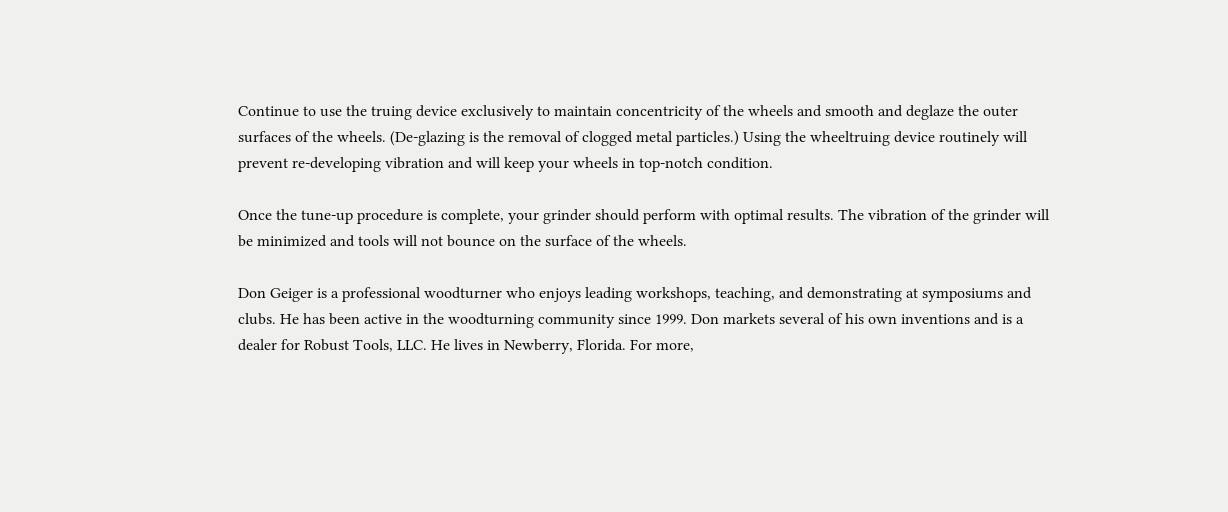Continue to use the truing device exclusively to maintain concentricity of the wheels and smooth and deglaze the outer surfaces of the wheels. (De-glazing is the removal of clogged metal particles.) Using the wheeltruing device routinely will prevent re-developing vibration and will keep your wheels in top-notch condition.

Once the tune-up procedure is complete, your grinder should perform with optimal results. The vibration of the grinder will be minimized and tools will not bounce on the surface of the wheels.

Don Geiger is a professional woodturner who enjoys leading workshops, teaching, and demonstrating at symposiums and clubs. He has been active in the woodturning community since 1999. Don markets several of his own inventions and is a dealer for Robust Tools, LLC. He lives in Newberry, Florida. For more,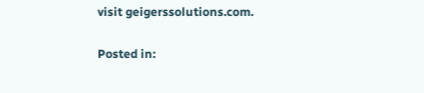visit geigerssolutions.com.

Posted in: